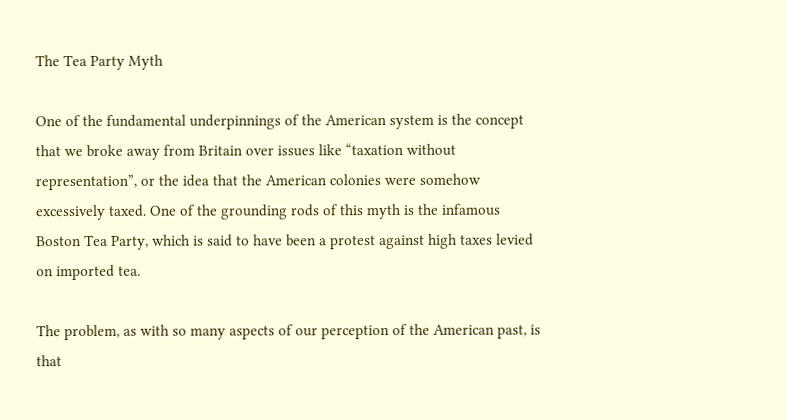The Tea Party Myth

One of the fundamental underpinnings of the American system is the concept that we broke away from Britain over issues like “taxation without representation”, or the idea that the American colonies were somehow excessively taxed. One of the grounding rods of this myth is the infamous Boston Tea Party, which is said to have been a protest against high taxes levied on imported tea.

The problem, as with so many aspects of our perception of the American past, is that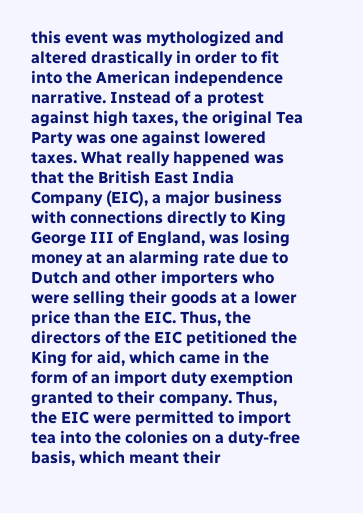this event was mythologized and altered drastically in order to fit into the American independence narrative. Instead of a protest against high taxes, the original Tea Party was one against lowered taxes. What really happened was that the British East India Company (EIC), a major business with connections directly to King George III of England, was losing money at an alarming rate due to Dutch and other importers who were selling their goods at a lower price than the EIC. Thus, the directors of the EIC petitioned the King for aid, which came in the form of an import duty exemption granted to their company. Thus, the EIC were permitted to import tea into the colonies on a duty-free basis, which meant their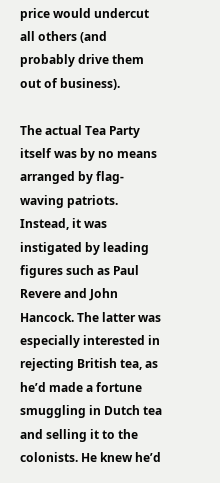price would undercut all others (and probably drive them out of business).

The actual Tea Party itself was by no means arranged by flag-waving patriots. Instead, it was instigated by leading figures such as Paul Revere and John Hancock. The latter was especially interested in rejecting British tea, as he’d made a fortune smuggling in Dutch tea and selling it to the colonists. He knew he’d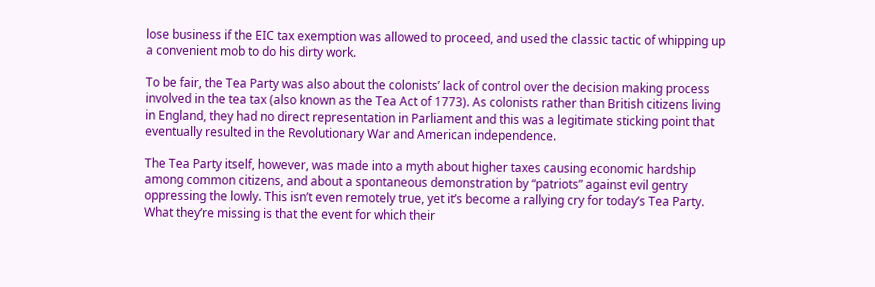lose business if the EIC tax exemption was allowed to proceed, and used the classic tactic of whipping up a convenient mob to do his dirty work.

To be fair, the Tea Party was also about the colonists’ lack of control over the decision making process involved in the tea tax (also known as the Tea Act of 1773). As colonists rather than British citizens living in England, they had no direct representation in Parliament and this was a legitimate sticking point that eventually resulted in the Revolutionary War and American independence.

The Tea Party itself, however, was made into a myth about higher taxes causing economic hardship among common citizens, and about a spontaneous demonstration by “patriots” against evil gentry oppressing the lowly. This isn’t even remotely true, yet it’s become a rallying cry for today’s Tea Party. What they’re missing is that the event for which their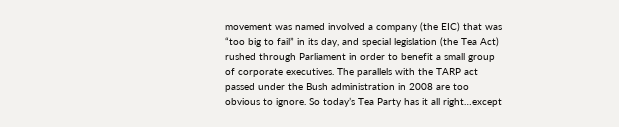movement was named involved a company (the EIC) that was “too big to fail” in its day, and special legislation (the Tea Act) rushed through Parliament in order to benefit a small group of corporate executives. The parallels with the TARP act passed under the Bush administration in 2008 are too obvious to ignore. So today’s Tea Party has it all right…except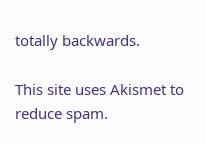totally backwards.

This site uses Akismet to reduce spam.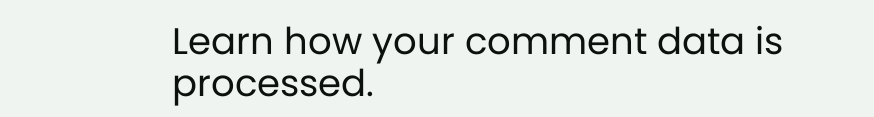Learn how your comment data is processed.